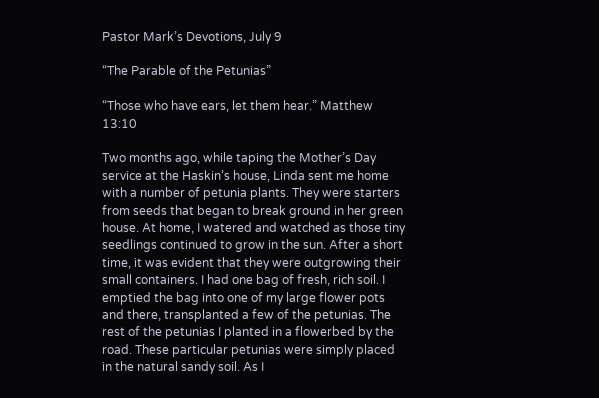Pastor Mark’s Devotions, July 9

“The Parable of the Petunias”

“Those who have ears, let them hear.” Matthew 13:10

Two months ago, while taping the Mother’s Day service at the Haskin’s house, Linda sent me home with a number of petunia plants. They were starters from seeds that began to break ground in her green house. At home, I watered and watched as those tiny seedlings continued to grow in the sun. After a short time, it was evident that they were outgrowing their small containers. I had one bag of fresh, rich soil. I emptied the bag into one of my large flower pots and there, transplanted a few of the petunias. The rest of the petunias I planted in a flowerbed by the road. These particular petunias were simply placed in the natural sandy soil. As I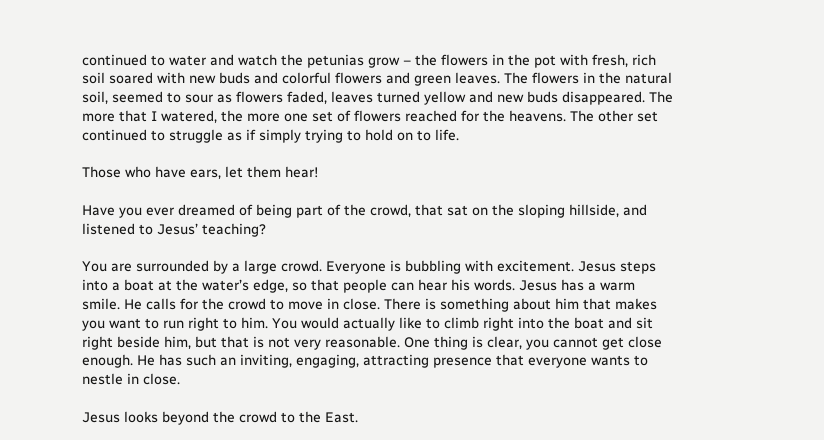continued to water and watch the petunias grow – the flowers in the pot with fresh, rich soil soared with new buds and colorful flowers and green leaves. The flowers in the natural soil, seemed to sour as flowers faded, leaves turned yellow and new buds disappeared. The more that I watered, the more one set of flowers reached for the heavens. The other set continued to struggle as if simply trying to hold on to life.

Those who have ears, let them hear!

Have you ever dreamed of being part of the crowd, that sat on the sloping hillside, and listened to Jesus’ teaching?

You are surrounded by a large crowd. Everyone is bubbling with excitement. Jesus steps into a boat at the water’s edge, so that people can hear his words. Jesus has a warm smile. He calls for the crowd to move in close. There is something about him that makes you want to run right to him. You would actually like to climb right into the boat and sit right beside him, but that is not very reasonable. One thing is clear, you cannot get close enough. He has such an inviting, engaging, attracting presence that everyone wants to nestle in close.

Jesus looks beyond the crowd to the East.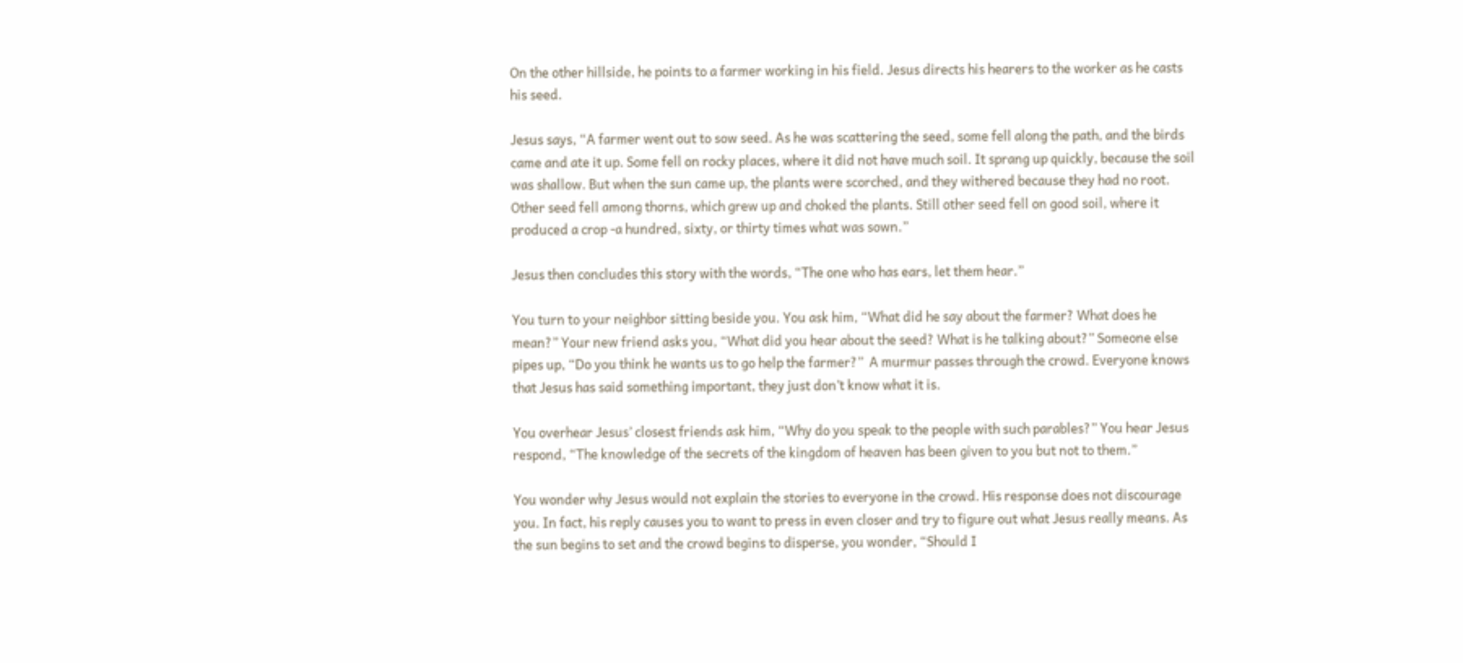On the other hillside, he points to a farmer working in his field. Jesus directs his hearers to the worker as he casts his seed.

Jesus says, “A farmer went out to sow seed. As he was scattering the seed, some fell along the path, and the birds came and ate it up. Some fell on rocky places, where it did not have much soil. It sprang up quickly, because the soil was shallow. But when the sun came up, the plants were scorched, and they withered because they had no root. Other seed fell among thorns, which grew up and choked the plants. Still other seed fell on good soil, where it produced a crop -a hundred, sixty, or thirty times what was sown.”

Jesus then concludes this story with the words, “The one who has ears, let them hear.”

You turn to your neighbor sitting beside you. You ask him, “What did he say about the farmer? What does he mean?” Your new friend asks you, “What did you hear about the seed? What is he talking about?” Someone else pipes up, “Do you think he wants us to go help the farmer?”  A murmur passes through the crowd. Everyone knows that Jesus has said something important, they just don’t know what it is.

You overhear Jesus’ closest friends ask him, “Why do you speak to the people with such parables?” You hear Jesus respond, “The knowledge of the secrets of the kingdom of heaven has been given to you but not to them.”

You wonder why Jesus would not explain the stories to everyone in the crowd. His response does not discourage you. In fact, his reply causes you to want to press in even closer and try to figure out what Jesus really means. As the sun begins to set and the crowd begins to disperse, you wonder, “Should I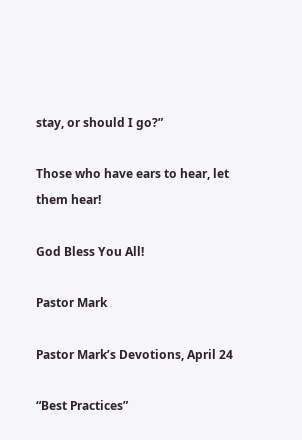stay, or should I go?”

Those who have ears to hear, let them hear!

God Bless You All!

Pastor Mark

Pastor Mark’s Devotions, April 24

“Best Practices”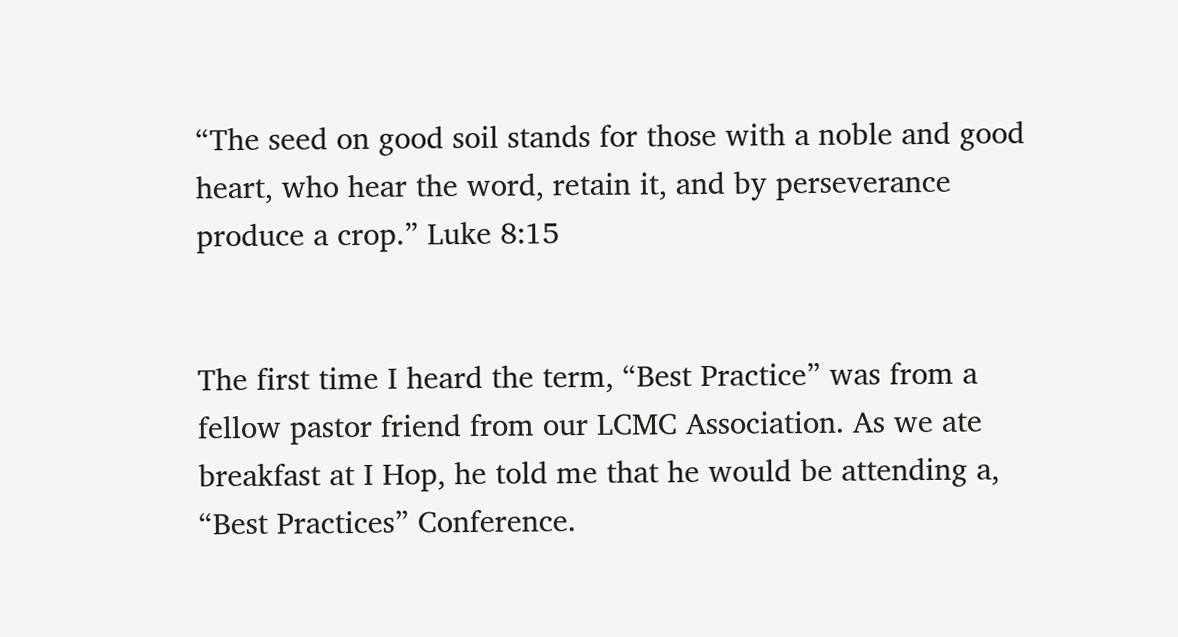“The seed on good soil stands for those with a noble and good heart, who hear the word, retain it, and by perseverance produce a crop.” Luke 8:15


The first time I heard the term, “Best Practice” was from a fellow pastor friend from our LCMC Association. As we ate breakfast at I Hop, he told me that he would be attending a, “Best Practices” Conference.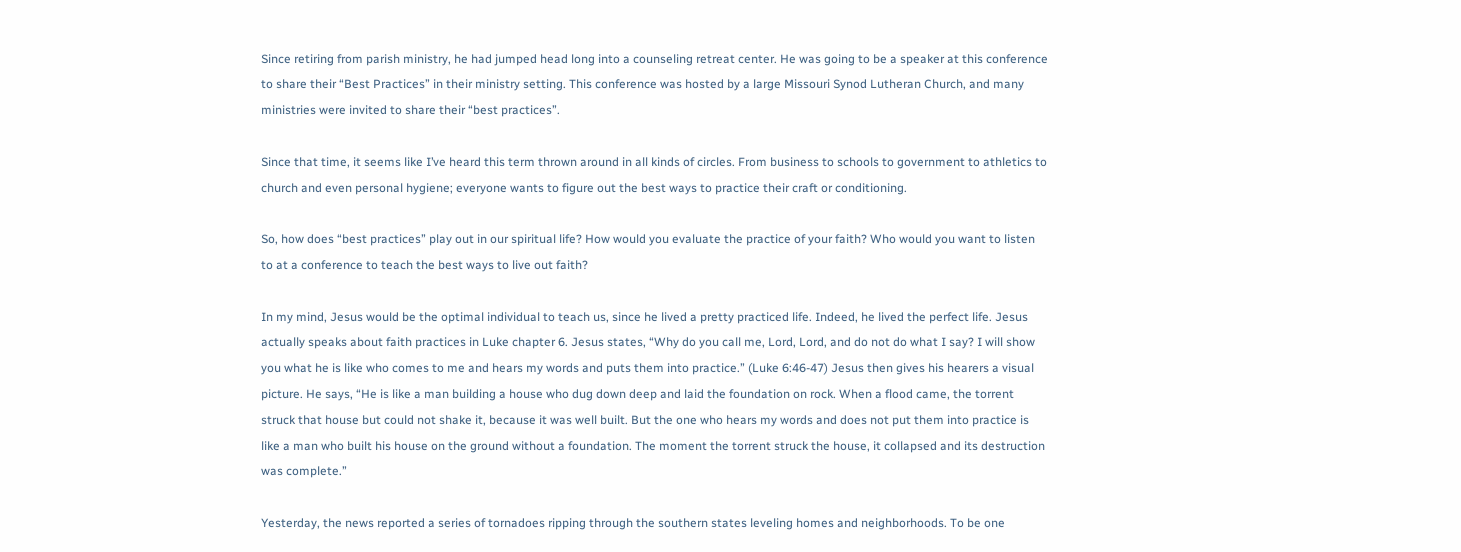Since retiring from parish ministry, he had jumped head long into a counseling retreat center. He was going to be a speaker at this conference to share their “Best Practices” in their ministry setting. This conference was hosted by a large Missouri Synod Lutheran Church, and many ministries were invited to share their “best practices”.

Since that time, it seems like I’ve heard this term thrown around in all kinds of circles. From business to schools to government to athletics to church and even personal hygiene; everyone wants to figure out the best ways to practice their craft or conditioning.

So, how does “best practices” play out in our spiritual life? How would you evaluate the practice of your faith? Who would you want to listen to at a conference to teach the best ways to live out faith?

In my mind, Jesus would be the optimal individual to teach us, since he lived a pretty practiced life. Indeed, he lived the perfect life. Jesus actually speaks about faith practices in Luke chapter 6. Jesus states, “Why do you call me, Lord, Lord, and do not do what I say? I will show you what he is like who comes to me and hears my words and puts them into practice.” (Luke 6:46-47) Jesus then gives his hearers a visual picture. He says, “He is like a man building a house who dug down deep and laid the foundation on rock. When a flood came, the torrent struck that house but could not shake it, because it was well built. But the one who hears my words and does not put them into practice is like a man who built his house on the ground without a foundation. The moment the torrent struck the house, it collapsed and its destruction was complete.”

Yesterday, the news reported a series of tornadoes ripping through the southern states leveling homes and neighborhoods. To be one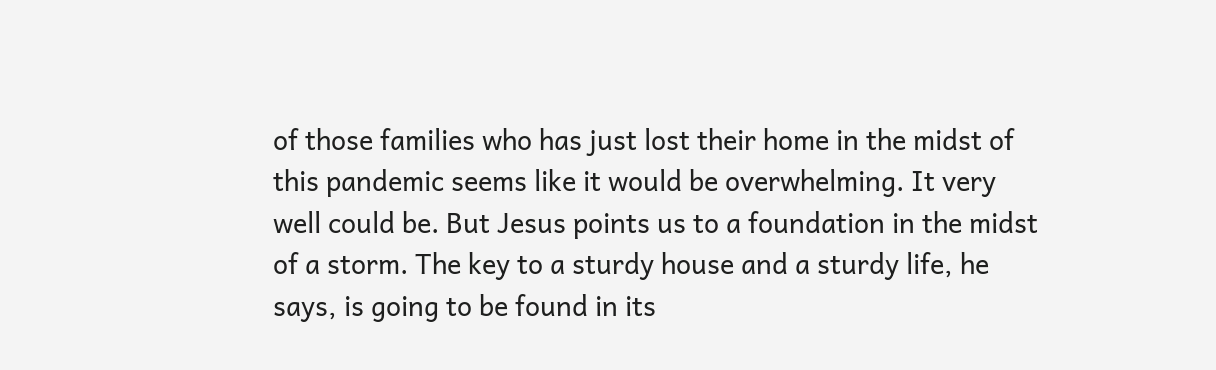of those families who has just lost their home in the midst of this pandemic seems like it would be overwhelming. It very well could be. But Jesus points us to a foundation in the midst of a storm. The key to a sturdy house and a sturdy life, he says, is going to be found in its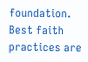foundation. Best faith practices are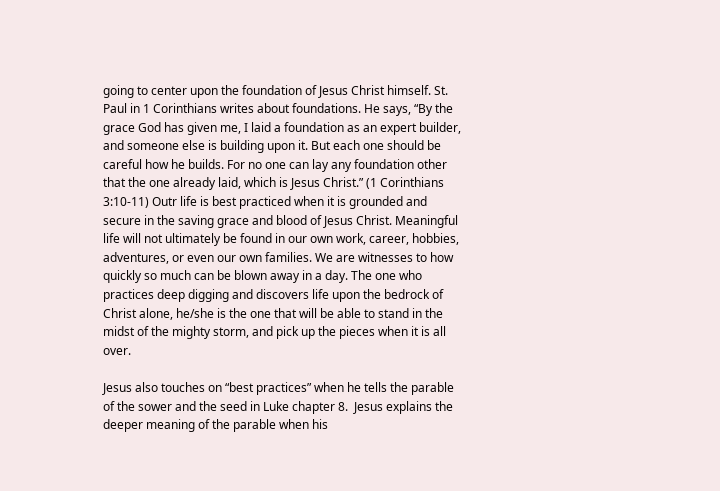going to center upon the foundation of Jesus Christ himself. St. Paul in 1 Corinthians writes about foundations. He says, “By the grace God has given me, I laid a foundation as an expert builder, and someone else is building upon it. But each one should be careful how he builds. For no one can lay any foundation other that the one already laid, which is Jesus Christ.” (1 Corinthians 3:10-11) Outr life is best practiced when it is grounded and secure in the saving grace and blood of Jesus Christ. Meaningful life will not ultimately be found in our own work, career, hobbies, adventures, or even our own families. We are witnesses to how quickly so much can be blown away in a day. The one who practices deep digging and discovers life upon the bedrock of Christ alone, he/she is the one that will be able to stand in the midst of the mighty storm, and pick up the pieces when it is all over.

Jesus also touches on “best practices” when he tells the parable of the sower and the seed in Luke chapter 8.  Jesus explains the deeper meaning of the parable when his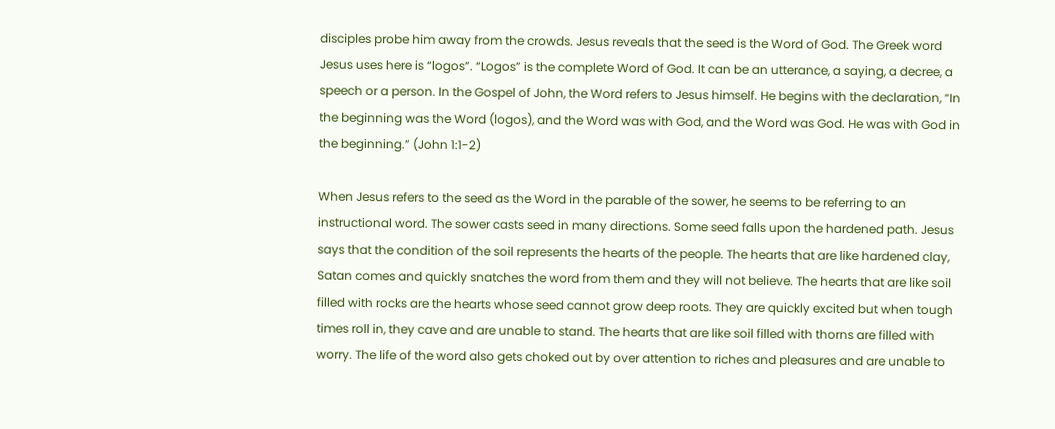disciples probe him away from the crowds. Jesus reveals that the seed is the Word of God. The Greek word Jesus uses here is “logos”. “Logos” is the complete Word of God. It can be an utterance, a saying, a decree, a speech or a person. In the Gospel of John, the Word refers to Jesus himself. He begins with the declaration, “In the beginning was the Word (logos), and the Word was with God, and the Word was God. He was with God in the beginning.” (John 1:1-2)

When Jesus refers to the seed as the Word in the parable of the sower, he seems to be referring to an instructional word. The sower casts seed in many directions. Some seed falls upon the hardened path. Jesus says that the condition of the soil represents the hearts of the people. The hearts that are like hardened clay, Satan comes and quickly snatches the word from them and they will not believe. The hearts that are like soil filled with rocks are the hearts whose seed cannot grow deep roots. They are quickly excited but when tough times roll in, they cave and are unable to stand. The hearts that are like soil filled with thorns are filled with worry. The life of the word also gets choked out by over attention to riches and pleasures and are unable to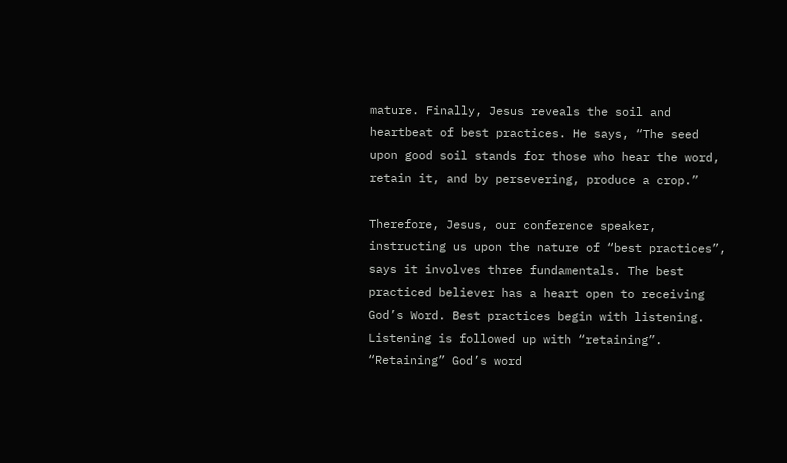mature. Finally, Jesus reveals the soil and heartbeat of best practices. He says, “The seed upon good soil stands for those who hear the word, retain it, and by persevering, produce a crop.”

Therefore, Jesus, our conference speaker, instructing us upon the nature of “best practices”, says it involves three fundamentals. The best practiced believer has a heart open to receiving God’s Word. Best practices begin with listening. Listening is followed up with “retaining”. “Retaining” God’s word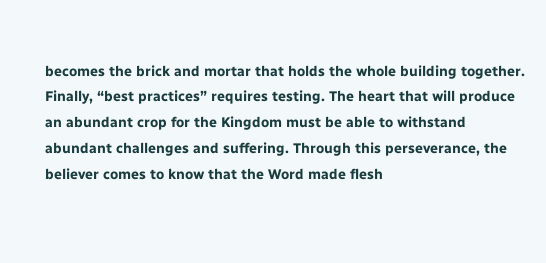becomes the brick and mortar that holds the whole building together. Finally, “best practices” requires testing. The heart that will produce an abundant crop for the Kingdom must be able to withstand abundant challenges and suffering. Through this perseverance, the believer comes to know that the Word made flesh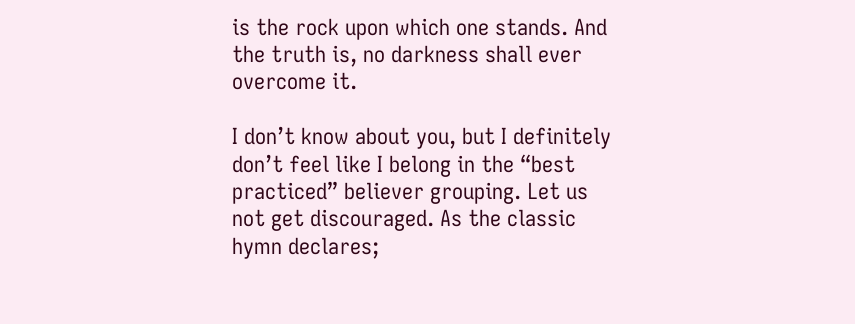is the rock upon which one stands. And the truth is, no darkness shall ever overcome it.

I don’t know about you, but I definitely don’t feel like I belong in the “best practiced” believer grouping. Let us not get discouraged. As the classic hymn declares;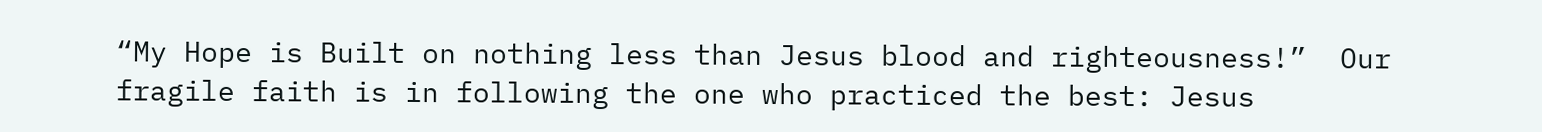“My Hope is Built on nothing less than Jesus blood and righteousness!”  Our fragile faith is in following the one who practiced the best: Jesus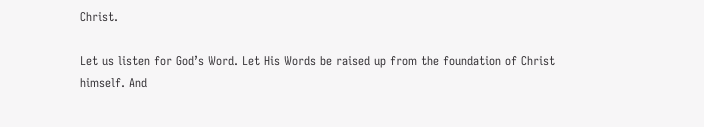Christ.

Let us listen for God’s Word. Let His Words be raised up from the foundation of Christ himself. And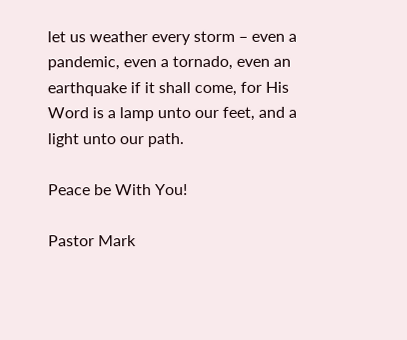let us weather every storm – even a pandemic, even a tornado, even an earthquake if it shall come, for His Word is a lamp unto our feet, and a light unto our path.

Peace be With You!

Pastor Mark